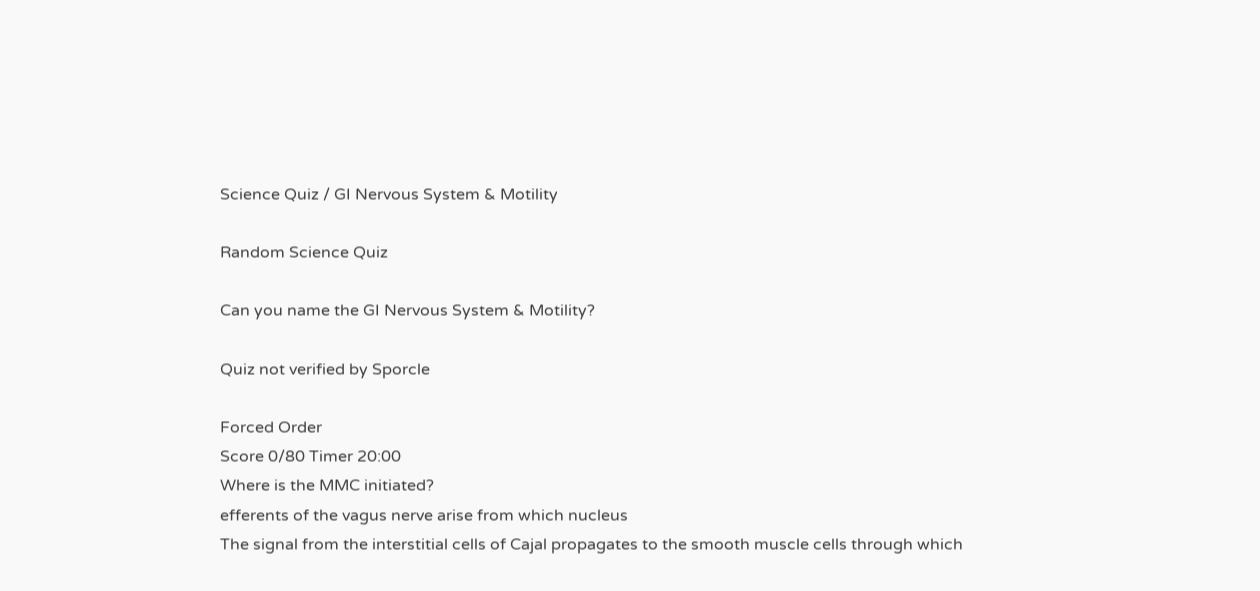Science Quiz / GI Nervous System & Motility

Random Science Quiz

Can you name the GI Nervous System & Motility?

Quiz not verified by Sporcle

Forced Order
Score 0/80 Timer 20:00
Where is the MMC initiated?
efferents of the vagus nerve arise from which nucleus
The signal from the interstitial cells of Cajal propagates to the smooth muscle cells through which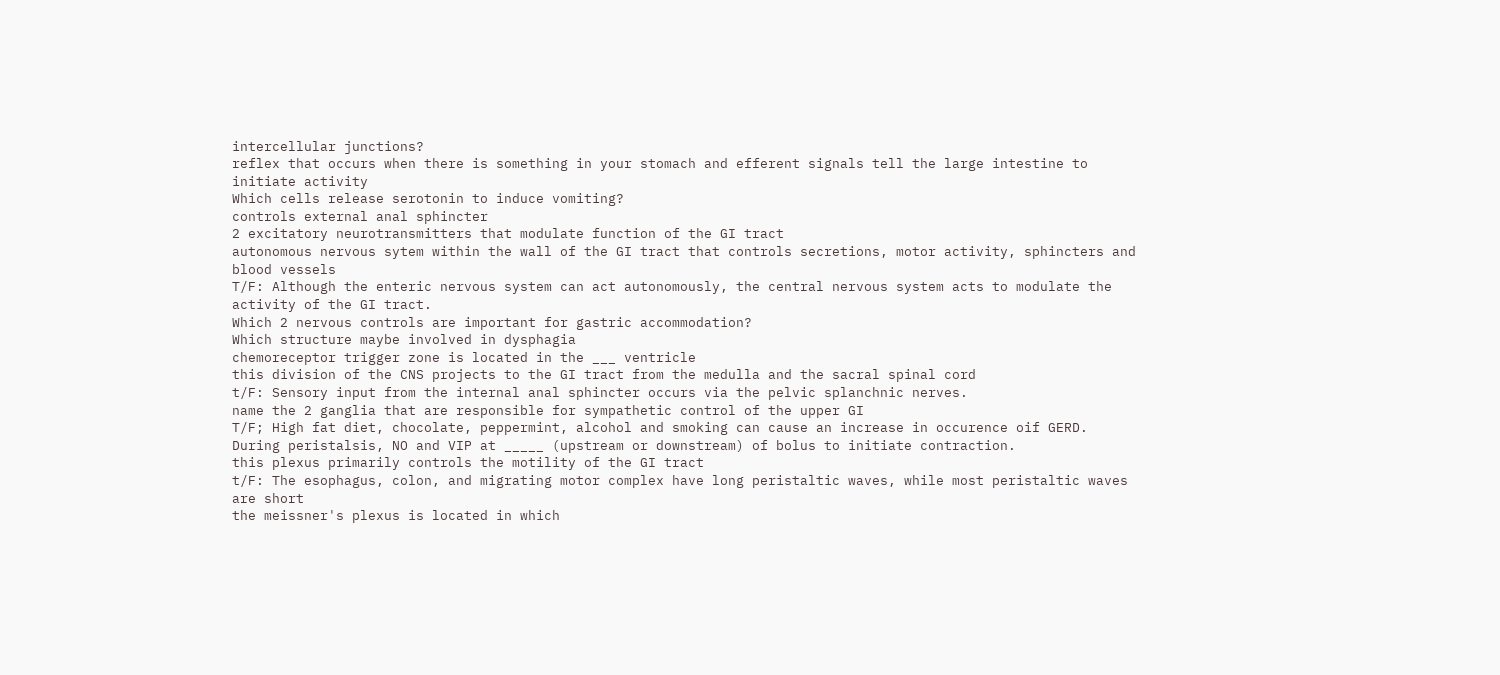intercellular junctions?
reflex that occurs when there is something in your stomach and efferent signals tell the large intestine to initiate activity
Which cells release serotonin to induce vomiting?
controls external anal sphincter
2 excitatory neurotransmitters that modulate function of the GI tract
autonomous nervous sytem within the wall of the GI tract that controls secretions, motor activity, sphincters and blood vessels
T/F: Although the enteric nervous system can act autonomously, the central nervous system acts to modulate the activity of the GI tract.
Which 2 nervous controls are important for gastric accommodation?
Which structure maybe involved in dysphagia
chemoreceptor trigger zone is located in the ___ ventricle
this division of the CNS projects to the GI tract from the medulla and the sacral spinal cord
t/F: Sensory input from the internal anal sphincter occurs via the pelvic splanchnic nerves.
name the 2 ganglia that are responsible for sympathetic control of the upper GI
T/F; High fat diet, chocolate, peppermint, alcohol and smoking can cause an increase in occurence oif GERD.
During peristalsis, NO and VIP at _____ (upstream or downstream) of bolus to initiate contraction.
this plexus primarily controls the motility of the GI tract
t/F: The esophagus, colon, and migrating motor complex have long peristaltic waves, while most peristaltic waves are short
the meissner's plexus is located in which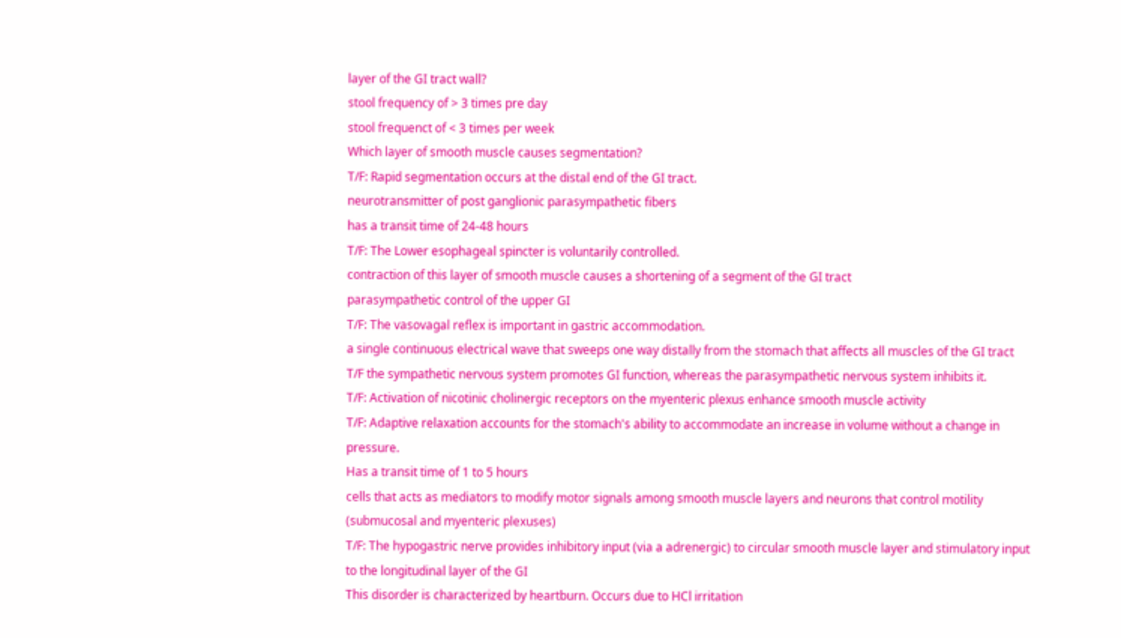layer of the GI tract wall?
stool frequency of > 3 times pre day
stool frequenct of < 3 times per week
Which layer of smooth muscle causes segmentation?
T/F: Rapid segmentation occurs at the distal end of the GI tract.
neurotransmitter of post ganglionic parasympathetic fibers
has a transit time of 24-48 hours
T/F: The Lower esophageal spincter is voluntarily controlled.
contraction of this layer of smooth muscle causes a shortening of a segment of the GI tract
parasympathetic control of the upper GI
T/F: The vasovagal reflex is important in gastric accommodation.
a single continuous electrical wave that sweeps one way distally from the stomach that affects all muscles of the GI tract
T/F the sympathetic nervous system promotes GI function, whereas the parasympathetic nervous system inhibits it.
T/F: Activation of nicotinic cholinergic receptors on the myenteric plexus enhance smooth muscle activity
T/F: Adaptive relaxation accounts for the stomach's ability to accommodate an increase in volume without a change in pressure.
Has a transit time of 1 to 5 hours
cells that acts as mediators to modify motor signals among smooth muscle layers and neurons that control motility (submucosal and myenteric plexuses)
T/F: The hypogastric nerve provides inhibitory input (via a adrenergic) to circular smooth muscle layer and stimulatory input to the longitudinal layer of the GI
This disorder is characterized by heartburn. Occurs due to HCl irritation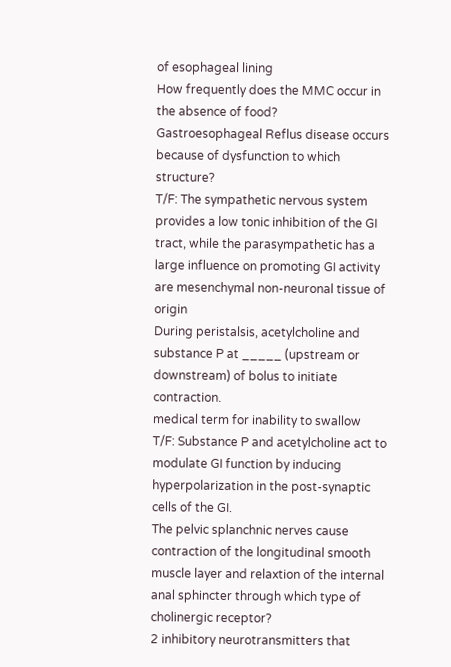of esophageal lining
How frequently does the MMC occur in the absence of food?
Gastroesophageal Reflus disease occurs because of dysfunction to which structure?
T/F: The sympathetic nervous system provides a low tonic inhibition of the GI tract, while the parasympathetic has a large influence on promoting GI activity
are mesenchymal non-neuronal tissue of origin
During peristalsis, acetylcholine and substance P at _____ (upstream or downstream) of bolus to initiate contraction.
medical term for inability to swallow
T/F: Substance P and acetylcholine act to modulate GI function by inducing hyperpolarization in the post-synaptic cells of the GI.
The pelvic splanchnic nerves cause contraction of the longitudinal smooth muscle layer and relaxtion of the internal anal sphincter through which type of cholinergic receptor?
2 inhibitory neurotransmitters that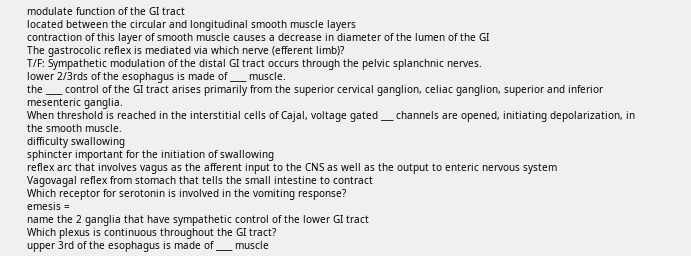modulate function of the GI tract
located between the circular and longitudinal smooth muscle layers
contraction of this layer of smooth muscle causes a decrease in diameter of the lumen of the GI
The gastrocolic reflex is mediated via which nerve (efferent limb)?
T/F: Sympathetic modulation of the distal GI tract occurs through the pelvic splanchnic nerves.
lower 2/3rds of the esophagus is made of ____ muscle.
the ____ control of the GI tract arises primarily from the superior cervical ganglion, celiac ganglion, superior and inferior mesenteric ganglia.
When threshold is reached in the interstitial cells of Cajal, voltage gated ___ channels are opened, initiating depolarization, in the smooth muscle.
difficulty swallowing
sphincter important for the initiation of swallowing
reflex arc that involves vagus as the afferent input to the CNS as well as the output to enteric nervous system
Vagovagal reflex from stomach that tells the small intestine to contract
Which receptor for serotonin is involved in the vomiting response?
emesis =
name the 2 ganglia that have sympathetic control of the lower GI tract
Which plexus is continuous throughout the GI tract?
upper 3rd of the esophagus is made of ____ muscle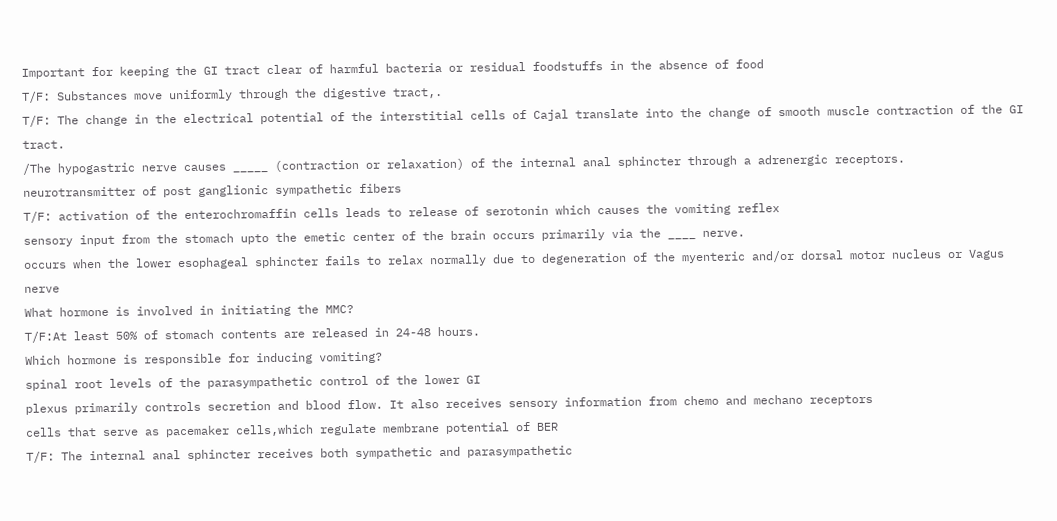Important for keeping the GI tract clear of harmful bacteria or residual foodstuffs in the absence of food
T/F: Substances move uniformly through the digestive tract,.
T/F: The change in the electrical potential of the interstitial cells of Cajal translate into the change of smooth muscle contraction of the GI tract.
/The hypogastric nerve causes _____ (contraction or relaxation) of the internal anal sphincter through a adrenergic receptors.
neurotransmitter of post ganglionic sympathetic fibers
T/F: activation of the enterochromaffin cells leads to release of serotonin which causes the vomiting reflex
sensory input from the stomach upto the emetic center of the brain occurs primarily via the ____ nerve.
occurs when the lower esophageal sphincter fails to relax normally due to degeneration of the myenteric and/or dorsal motor nucleus or Vagus nerve
What hormone is involved in initiating the MMC?
T/F:At least 50% of stomach contents are released in 24-48 hours.
Which hormone is responsible for inducing vomiting?
spinal root levels of the parasympathetic control of the lower GI
plexus primarily controls secretion and blood flow. It also receives sensory information from chemo and mechano receptors
cells that serve as pacemaker cells,which regulate membrane potential of BER
T/F: The internal anal sphincter receives both sympathetic and parasympathetic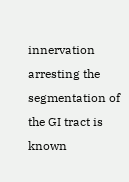innervation
arresting the segmentation of the GI tract is known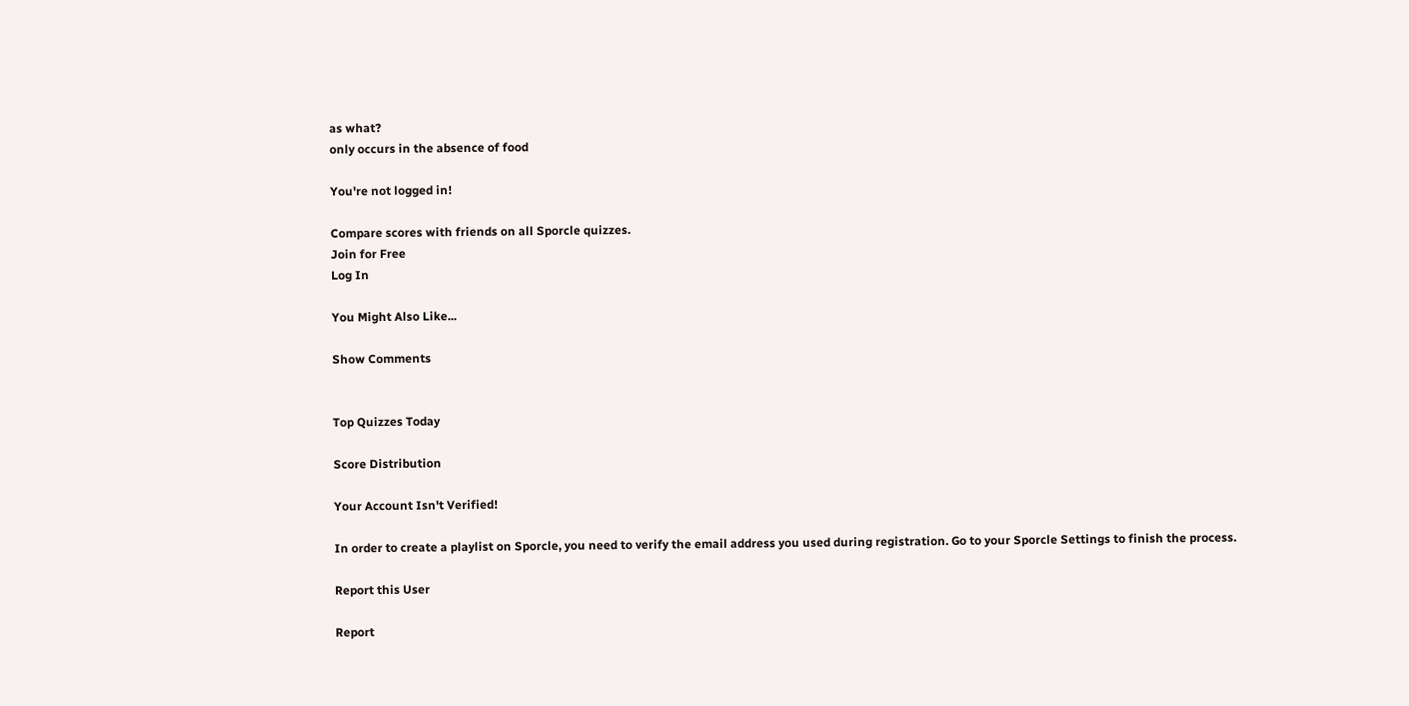as what?
only occurs in the absence of food

You're not logged in!

Compare scores with friends on all Sporcle quizzes.
Join for Free
Log In

You Might Also Like...

Show Comments


Top Quizzes Today

Score Distribution

Your Account Isn't Verified!

In order to create a playlist on Sporcle, you need to verify the email address you used during registration. Go to your Sporcle Settings to finish the process.

Report this User

Report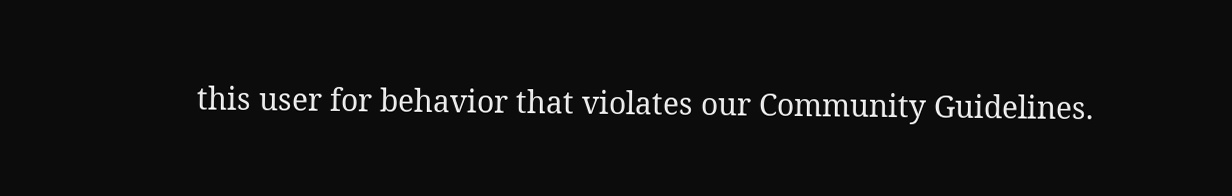this user for behavior that violates our Community Guidelines.